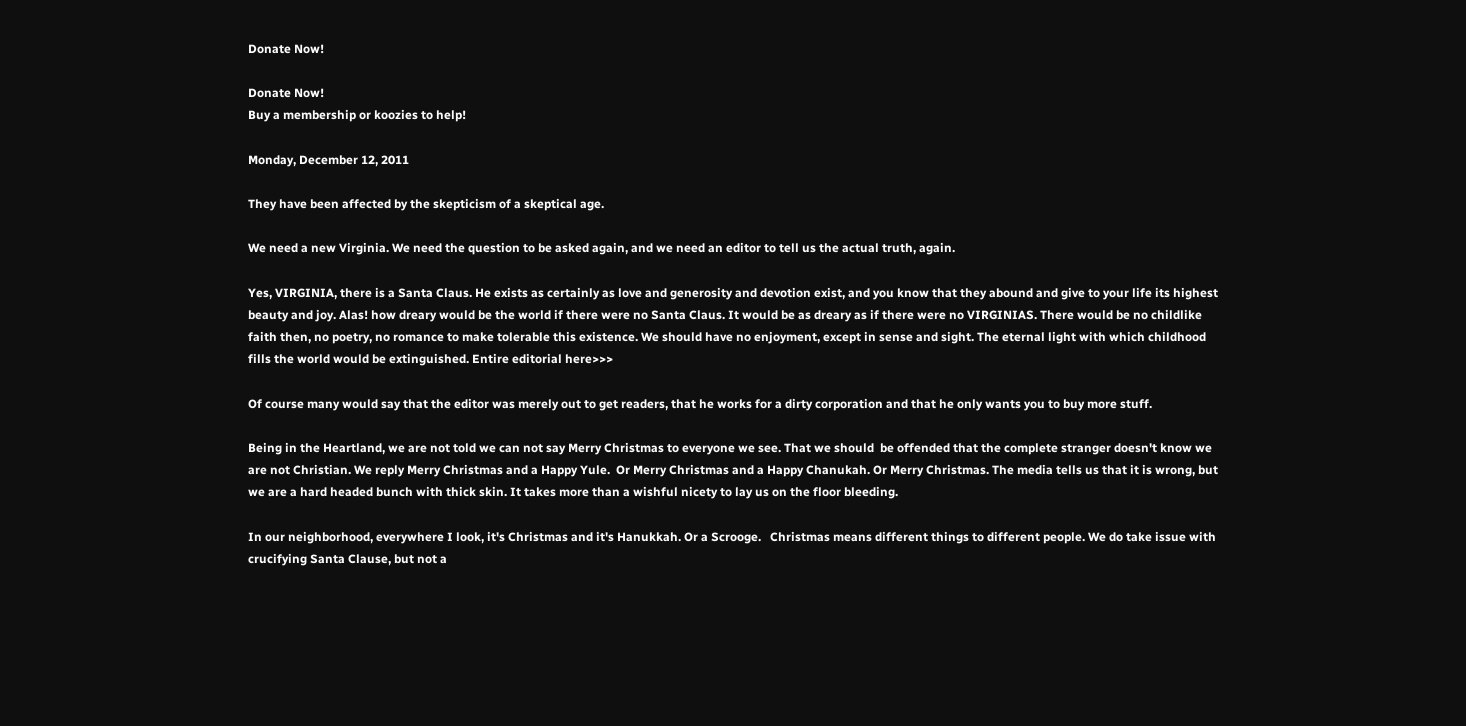Donate Now!

Donate Now!
Buy a membership or koozies to help!

Monday, December 12, 2011

They have been affected by the skepticism of a skeptical age.

We need a new Virginia. We need the question to be asked again, and we need an editor to tell us the actual truth, again.

Yes, VIRGINIA, there is a Santa Claus. He exists as certainly as love and generosity and devotion exist, and you know that they abound and give to your life its highest beauty and joy. Alas! how dreary would be the world if there were no Santa Claus. It would be as dreary as if there were no VIRGINIAS. There would be no childlike faith then, no poetry, no romance to make tolerable this existence. We should have no enjoyment, except in sense and sight. The eternal light with which childhood fills the world would be extinguished. Entire editorial here>>>

Of course many would say that the editor was merely out to get readers, that he works for a dirty corporation and that he only wants you to buy more stuff.

Being in the Heartland, we are not told we can not say Merry Christmas to everyone we see. That we should  be offended that the complete stranger doesn't know we are not Christian. We reply Merry Christmas and a Happy Yule.  Or Merry Christmas and a Happy Chanukah. Or Merry Christmas. The media tells us that it is wrong, but we are a hard headed bunch with thick skin. It takes more than a wishful nicety to lay us on the floor bleeding.

In our neighborhood, everywhere I look, it's Christmas and it's Hanukkah. Or a Scrooge.   Christmas means different things to different people. We do take issue with crucifying Santa Clause, but not a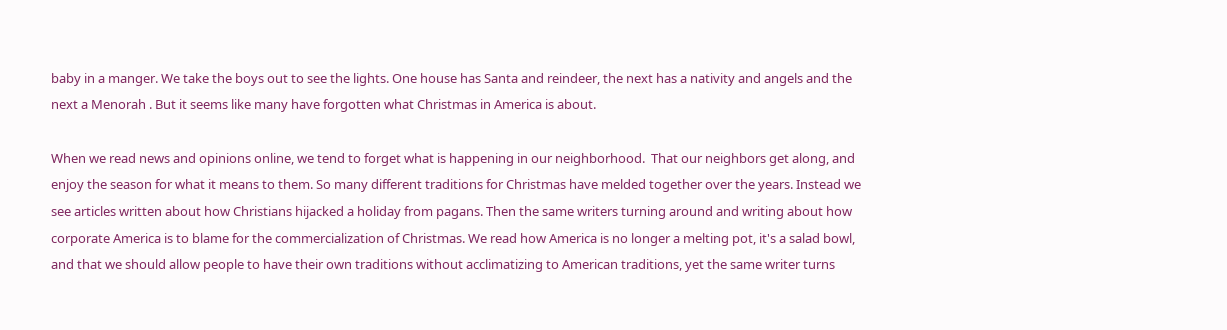baby in a manger. We take the boys out to see the lights. One house has Santa and reindeer, the next has a nativity and angels and the next a Menorah . But it seems like many have forgotten what Christmas in America is about.

When we read news and opinions online, we tend to forget what is happening in our neighborhood.  That our neighbors get along, and enjoy the season for what it means to them. So many different traditions for Christmas have melded together over the years. Instead we see articles written about how Christians hijacked a holiday from pagans. Then the same writers turning around and writing about how corporate America is to blame for the commercialization of Christmas. We read how America is no longer a melting pot, it's a salad bowl, and that we should allow people to have their own traditions without acclimatizing to American traditions, yet the same writer turns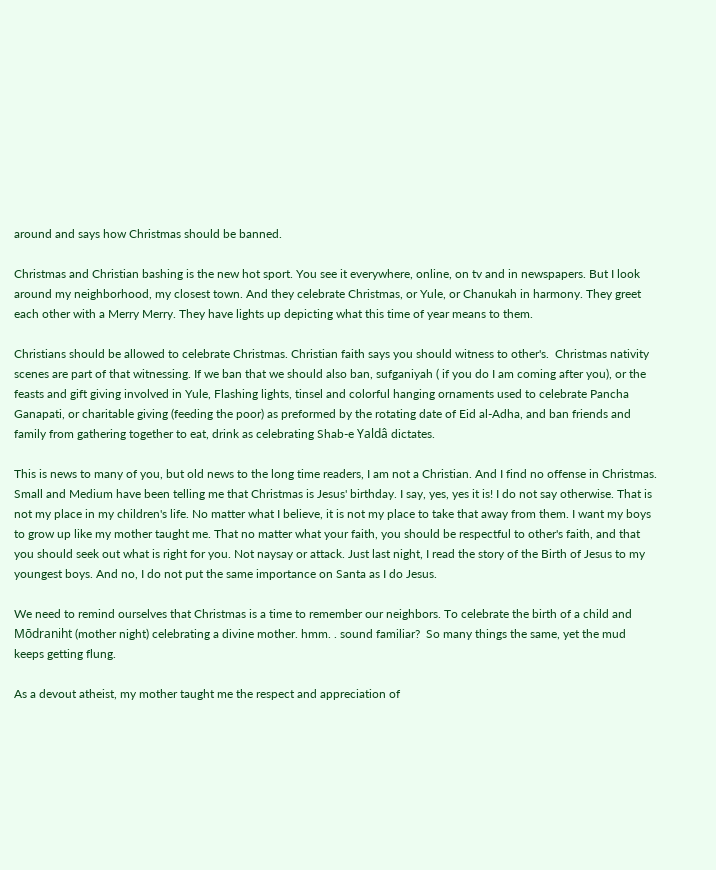around and says how Christmas should be banned.

Christmas and Christian bashing is the new hot sport. You see it everywhere, online, on tv and in newspapers. But I look around my neighborhood, my closest town. And they celebrate Christmas, or Yule, or Chanukah in harmony. They greet each other with a Merry Merry. They have lights up depicting what this time of year means to them.

Christians should be allowed to celebrate Christmas. Christian faith says you should witness to other's.  Christmas nativity scenes are part of that witnessing. If we ban that we should also ban, sufganiyah ( if you do I am coming after you), or the feasts and gift giving involved in Yule, Flashing lights, tinsel and colorful hanging ornaments used to celebrate Pancha Ganapati, or charitable giving (feeding the poor) as preformed by the rotating date of Eid al-Adha, and ban friends and family from gathering together to eat, drink as celebrating Shab-e Yaldâ dictates.

This is news to many of you, but old news to the long time readers, I am not a Christian. And I find no offense in Christmas. Small and Medium have been telling me that Christmas is Jesus' birthday. I say, yes, yes it is! I do not say otherwise. That is not my place in my children's life. No matter what I believe, it is not my place to take that away from them. I want my boys to grow up like my mother taught me. That no matter what your faith, you should be respectful to other's faith, and that you should seek out what is right for you. Not naysay or attack. Just last night, I read the story of the Birth of Jesus to my youngest boys. And no, I do not put the same importance on Santa as I do Jesus.

We need to remind ourselves that Christmas is a time to remember our neighbors. To celebrate the birth of a child and Mōdraniht (mother night) celebrating a divine mother. hmm. . sound familiar?  So many things the same, yet the mud keeps getting flung.

As a devout atheist, my mother taught me the respect and appreciation of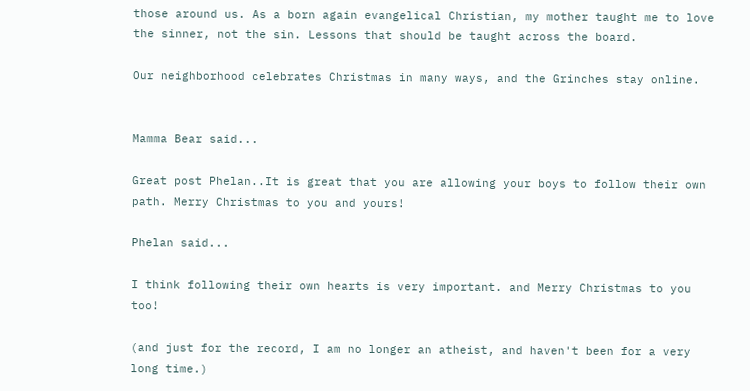those around us. As a born again evangelical Christian, my mother taught me to love the sinner, not the sin. Lessons that should be taught across the board.

Our neighborhood celebrates Christmas in many ways, and the Grinches stay online.


Mamma Bear said...

Great post Phelan..It is great that you are allowing your boys to follow their own path. Merry Christmas to you and yours!

Phelan said...

I think following their own hearts is very important. and Merry Christmas to you too!

(and just for the record, I am no longer an atheist, and haven't been for a very long time.)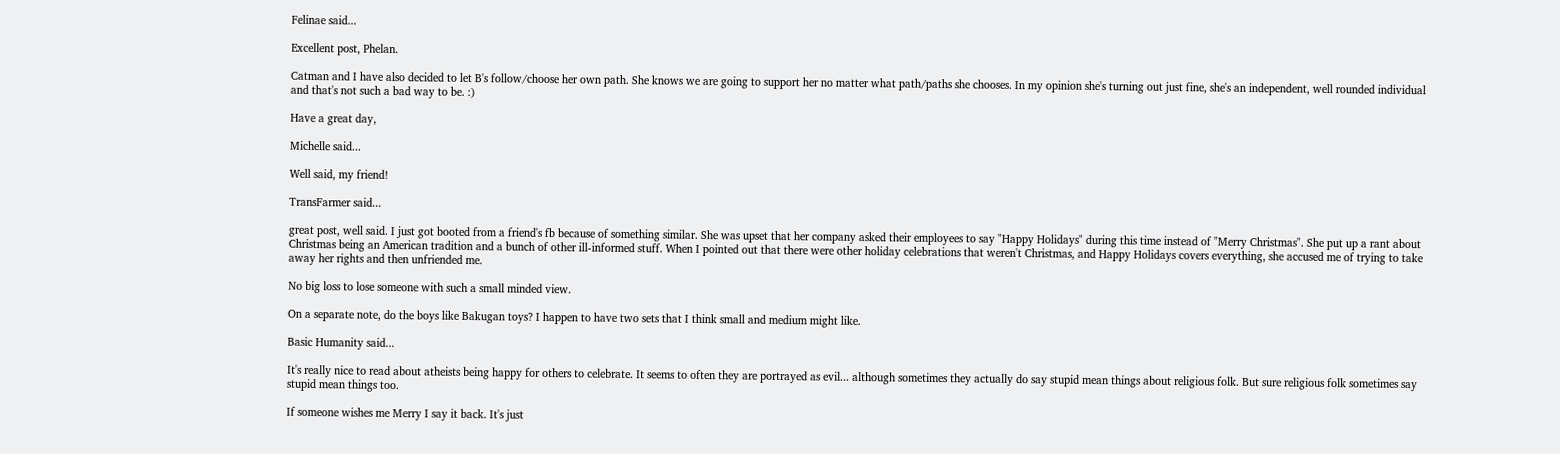Felinae said...

Excellent post, Phelan.

Catman and I have also decided to let B's follow/choose her own path. She knows we are going to support her no matter what path/paths she chooses. In my opinion she's turning out just fine, she's an independent, well rounded individual and that's not such a bad way to be. :)

Have a great day,

Michelle said...

Well said, my friend!

TransFarmer said...

great post, well said. I just got booted from a friend's fb because of something similar. She was upset that her company asked their employees to say "Happy Holidays" during this time instead of "Merry Christmas". She put up a rant about Christmas being an American tradition and a bunch of other ill-informed stuff. When I pointed out that there were other holiday celebrations that weren't Christmas, and Happy Holidays covers everything, she accused me of trying to take away her rights and then unfriended me.

No big loss to lose someone with such a small minded view.

On a separate note, do the boys like Bakugan toys? I happen to have two sets that I think small and medium might like.

Basic Humanity said...

It's really nice to read about atheists being happy for others to celebrate. It seems to often they are portrayed as evil... although sometimes they actually do say stupid mean things about religious folk. But sure religious folk sometimes say stupid mean things too.

If someone wishes me Merry I say it back. It's just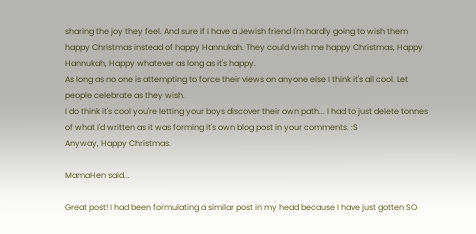sharing the joy they feel. And sure if I have a Jewish friend I'm hardly going to wish them happy Christmas instead of happy Hannukah. They could wish me happy Christmas, Happy Hannukah, Happy whatever as long as it's happy.
As long as no one is attempting to force their views on anyone else I think it's all cool. Let people celebrate as they wish.
I do think it's cool you're letting your boys discover their own path... I had to just delete tonnes of what I'd written as it was forming it's own blog post in your comments. :S
Anyway, Happy Christmas.

MamaHen said...

Great post! I had been formulating a similar post in my head because I have just gotten SO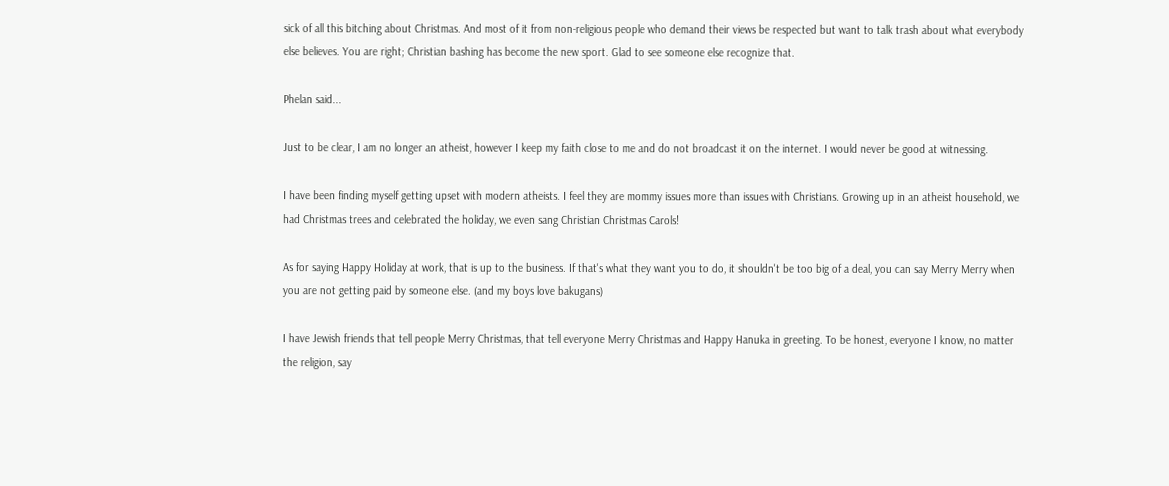sick of all this bitching about Christmas. And most of it from non-religious people who demand their views be respected but want to talk trash about what everybody else believes. You are right; Christian bashing has become the new sport. Glad to see someone else recognize that.

Phelan said...

Just to be clear, I am no longer an atheist, however I keep my faith close to me and do not broadcast it on the internet. I would never be good at witnessing.

I have been finding myself getting upset with modern atheists. I feel they are mommy issues more than issues with Christians. Growing up in an atheist household, we had Christmas trees and celebrated the holiday, we even sang Christian Christmas Carols!

As for saying Happy Holiday at work, that is up to the business. If that's what they want you to do, it shouldn't be too big of a deal, you can say Merry Merry when you are not getting paid by someone else. (and my boys love bakugans)

I have Jewish friends that tell people Merry Christmas, that tell everyone Merry Christmas and Happy Hanuka in greeting. To be honest, everyone I know, no matter the religion, say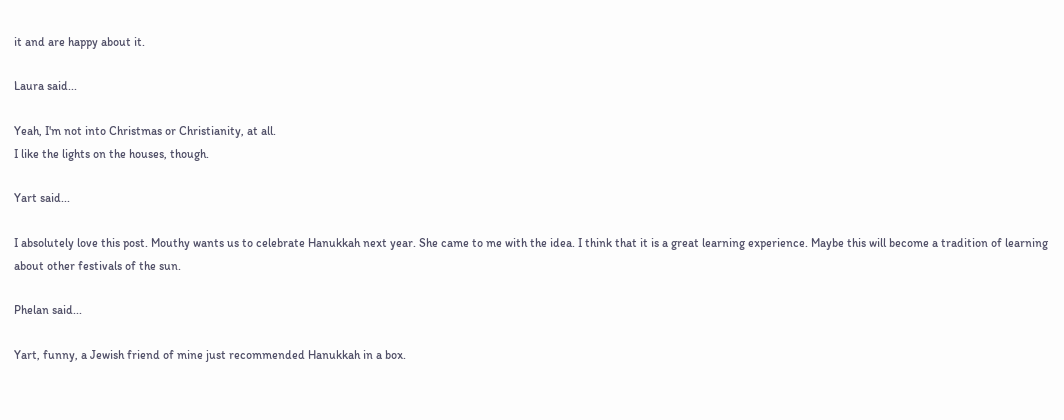it and are happy about it.

Laura said...

Yeah, I'm not into Christmas or Christianity, at all.
I like the lights on the houses, though.

Yart said...

I absolutely love this post. Mouthy wants us to celebrate Hanukkah next year. She came to me with the idea. I think that it is a great learning experience. Maybe this will become a tradition of learning about other festivals of the sun.

Phelan said...

Yart, funny, a Jewish friend of mine just recommended Hanukkah in a box.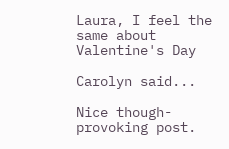Laura, I feel the same about Valentine's Day

Carolyn said...

Nice though-provoking post.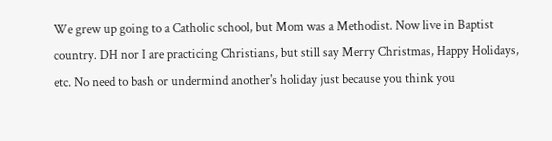We grew up going to a Catholic school, but Mom was a Methodist. Now live in Baptist country. DH nor I are practicing Christians, but still say Merry Christmas, Happy Holidays, etc. No need to bash or undermind another's holiday just because you think you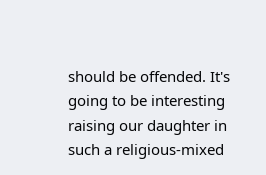should be offended. It's going to be interesting raising our daughter in such a religious-mixed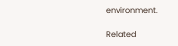environment.

Related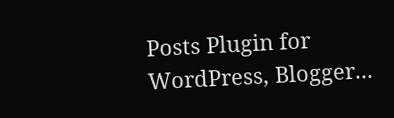Posts Plugin for WordPress, Blogger...